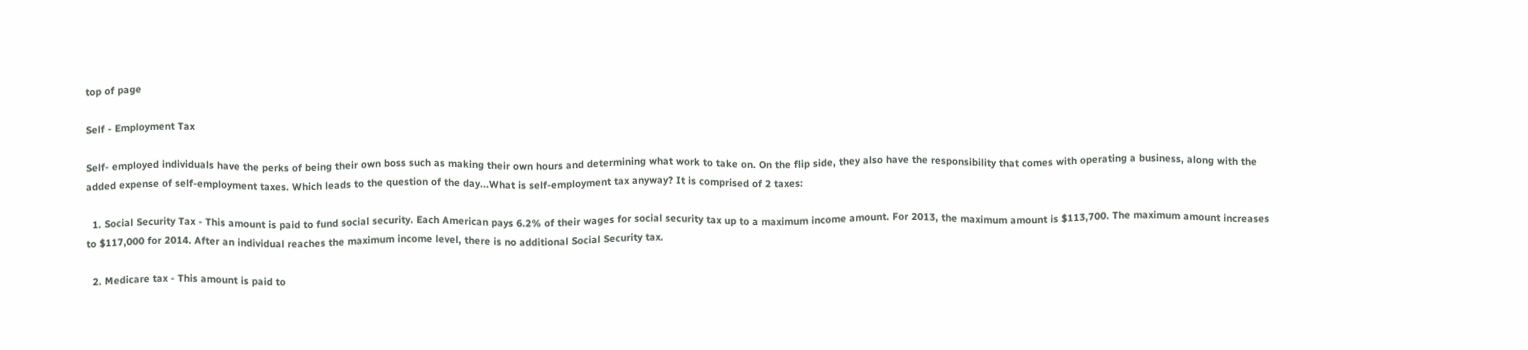top of page

Self - Employment Tax

Self- employed individuals have the perks of being their own boss such as making their own hours and determining what work to take on. On the flip side, they also have the responsibility that comes with operating a business, along with the added expense of self-employment taxes. Which leads to the question of the day...What is self-employment tax anyway? It is comprised of 2 taxes:

  1. Social Security Tax - This amount is paid to fund social security. Each American pays 6.2% of their wages for social security tax up to a maximum income amount. For 2013, the maximum amount is $113,700. The maximum amount increases to $117,000 for 2014. After an individual reaches the maximum income level, there is no additional Social Security tax.

  2. Medicare tax - This amount is paid to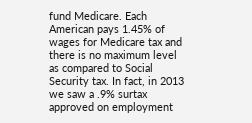fund Medicare. Each American pays 1.45% of wages for Medicare tax and there is no maximum level as compared to Social Security tax. In fact, in 2013 we saw a .9% surtax approved on employment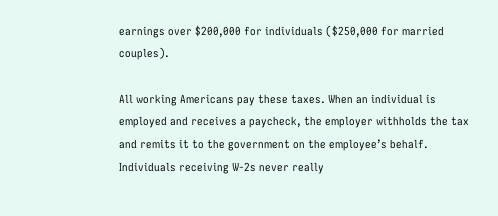earnings over $200,000 for individuals ($250,000 for married couples).

All working Americans pay these taxes. When an individual is employed and receives a paycheck, the employer withholds the tax and remits it to the government on the employee’s behalf. Individuals receiving W-2s never really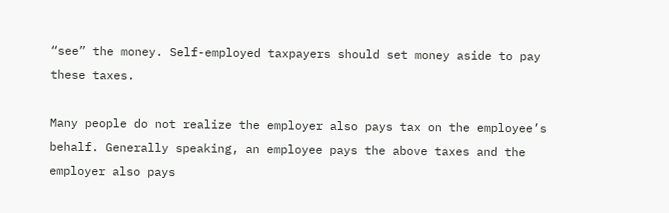“see” the money. Self-employed taxpayers should set money aside to pay these taxes.

Many people do not realize the employer also pays tax on the employee’s behalf. Generally speaking, an employee pays the above taxes and the employer also pays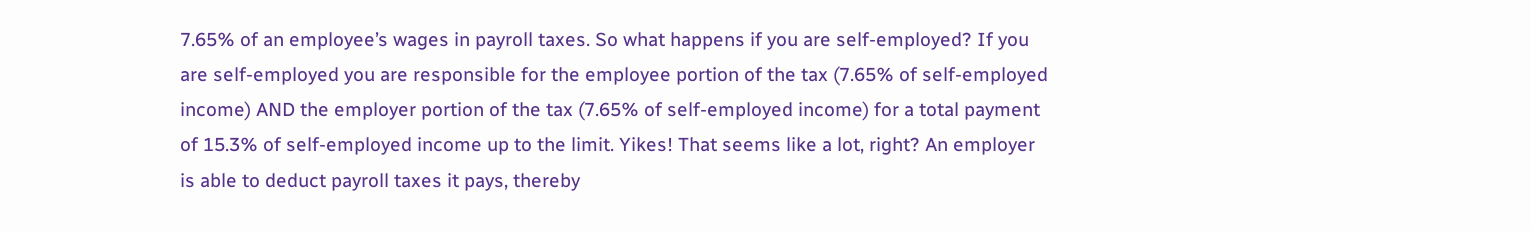7.65% of an employee’s wages in payroll taxes. So what happens if you are self-employed? If you are self-employed you are responsible for the employee portion of the tax (7.65% of self-employed income) AND the employer portion of the tax (7.65% of self-employed income) for a total payment of 15.3% of self-employed income up to the limit. Yikes! That seems like a lot, right? An employer is able to deduct payroll taxes it pays, thereby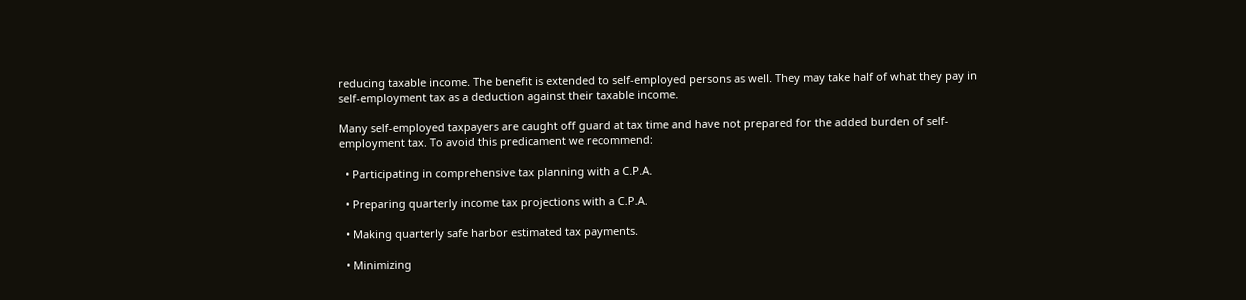reducing taxable income. The benefit is extended to self-employed persons as well. They may take half of what they pay in self-employment tax as a deduction against their taxable income.

Many self-employed taxpayers are caught off guard at tax time and have not prepared for the added burden of self-employment tax. To avoid this predicament we recommend:

  • Participating in comprehensive tax planning with a C.P.A.

  • Preparing quarterly income tax projections with a C.P.A.

  • Making quarterly safe harbor estimated tax payments.

  • Minimizing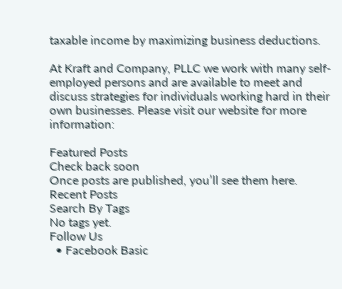taxable income by maximizing business deductions.

At Kraft and Company, PLLC we work with many self-employed persons and are available to meet and discuss strategies for individuals working hard in their own businesses. Please visit our website for more information:

Featured Posts
Check back soon
Once posts are published, you’ll see them here.
Recent Posts
Search By Tags
No tags yet.
Follow Us
  • Facebook Basic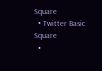Square
  • Twitter Basic Square
  •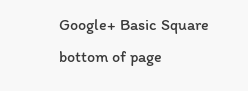Google+ Basic Square
bottom of page